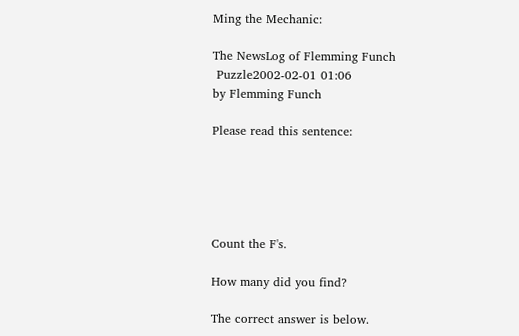Ming the Mechanic:

The NewsLog of Flemming Funch
 Puzzle2002-02-01 01:06
by Flemming Funch

Please read this sentence:





Count the F's.

How many did you find?

The correct answer is below.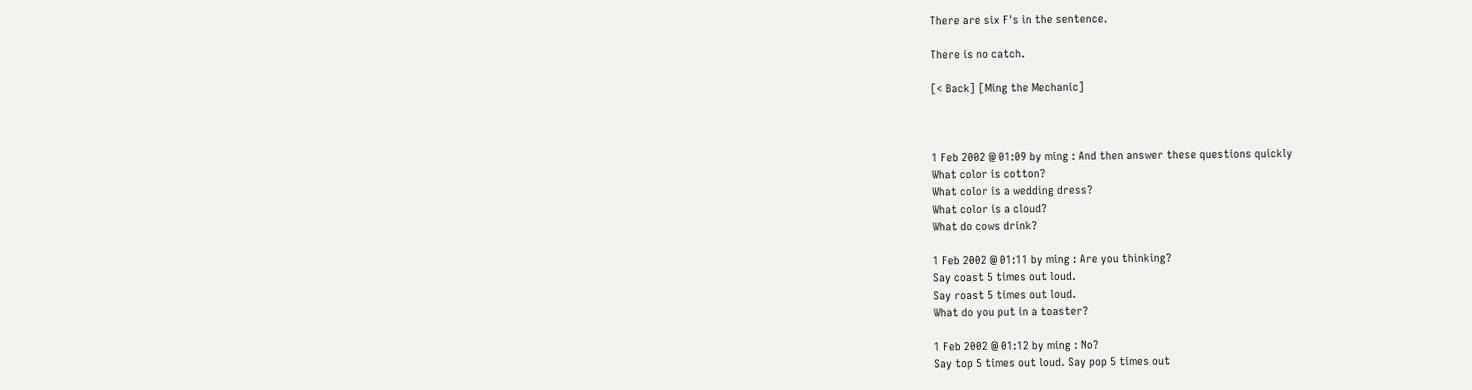There are six F's in the sentence.

There is no catch.

[< Back] [Ming the Mechanic]



1 Feb 2002 @ 01:09 by ming : And then answer these questions quickly
What color is cotton?
What color is a wedding dress?
What color is a cloud?
What do cows drink?

1 Feb 2002 @ 01:11 by ming : Are you thinking?
Say coast 5 times out loud.
Say roast 5 times out loud.
What do you put in a toaster?

1 Feb 2002 @ 01:12 by ming : No?
Say top 5 times out loud. Say pop 5 times out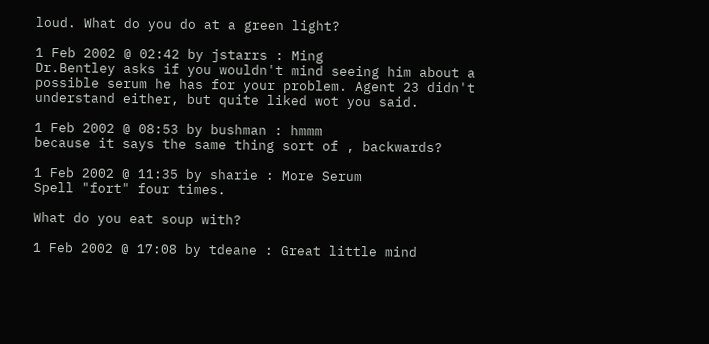loud. What do you do at a green light?

1 Feb 2002 @ 02:42 by jstarrs : Ming
Dr.Bentley asks if you wouldn't mind seeing him about a possible serum he has for your problem. Agent 23 didn't understand either, but quite liked wot you said.

1 Feb 2002 @ 08:53 by bushman : hmmm
because it says the same thing sort of , backwards?

1 Feb 2002 @ 11:35 by sharie : More Serum
Spell "fort" four times.

What do you eat soup with?

1 Feb 2002 @ 17:08 by tdeane : Great little mind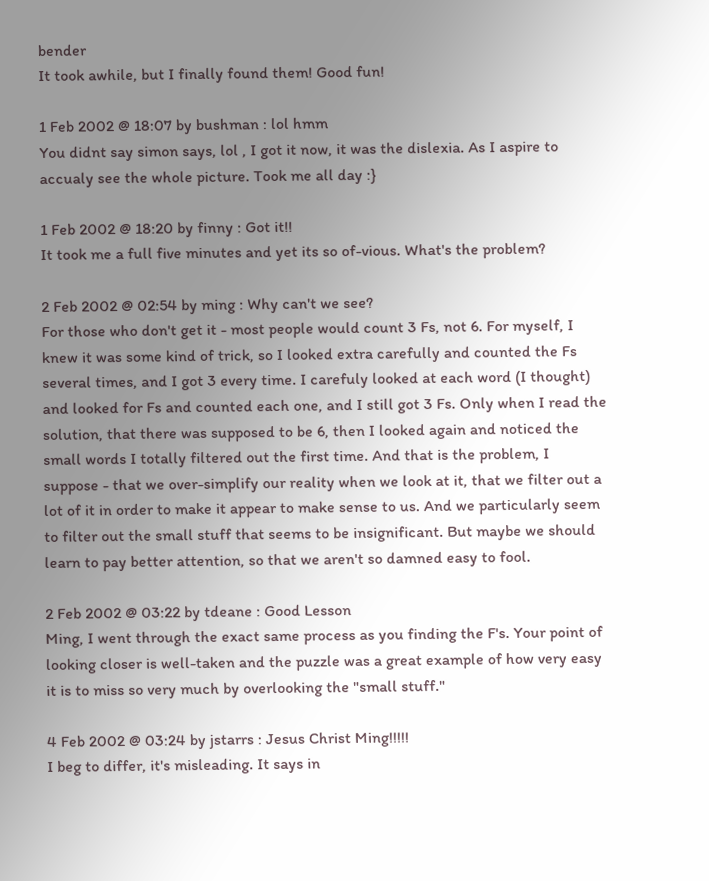bender
It took awhile, but I finally found them! Good fun!

1 Feb 2002 @ 18:07 by bushman : lol hmm
You didnt say simon says, lol , I got it now, it was the dislexia. As I aspire to accualy see the whole picture. Took me all day :}

1 Feb 2002 @ 18:20 by finny : Got it!!
It took me a full five minutes and yet its so of-vious. What's the problem?

2 Feb 2002 @ 02:54 by ming : Why can't we see?
For those who don't get it - most people would count 3 Fs, not 6. For myself, I knew it was some kind of trick, so I looked extra carefully and counted the Fs several times, and I got 3 every time. I carefuly looked at each word (I thought) and looked for Fs and counted each one, and I still got 3 Fs. Only when I read the solution, that there was supposed to be 6, then I looked again and noticed the small words I totally filtered out the first time. And that is the problem, I suppose - that we over-simplify our reality when we look at it, that we filter out a lot of it in order to make it appear to make sense to us. And we particularly seem to filter out the small stuff that seems to be insignificant. But maybe we should learn to pay better attention, so that we aren't so damned easy to fool.

2 Feb 2002 @ 03:22 by tdeane : Good Lesson
Ming, I went through the exact same process as you finding the F's. Your point of looking closer is well-taken and the puzzle was a great example of how very easy it is to miss so very much by overlooking the "small stuff."

4 Feb 2002 @ 03:24 by jstarrs : Jesus Christ Ming!!!!!
I beg to differ, it's misleading. It says in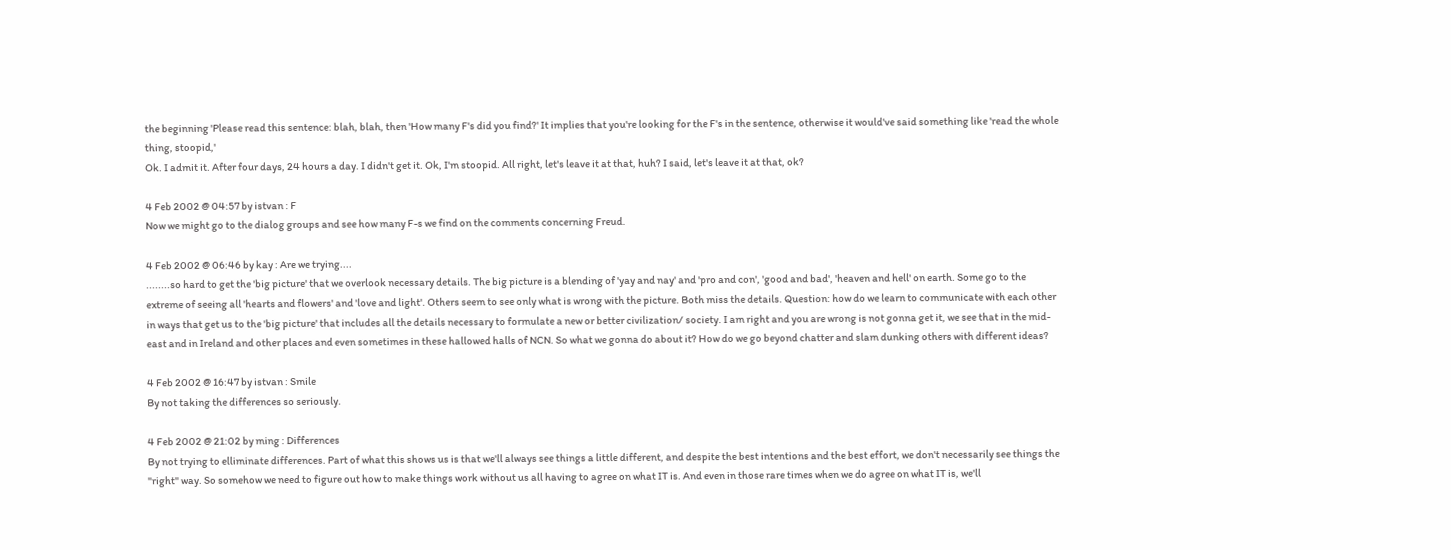the beginning 'Please read this sentence: blah, blah, then 'How many F's did you find?' It implies that you're looking for the F's in the sentence, otherwise it would've said something like 'read the whole thing, stoopid,'
Ok. I admit it. After four days, 24 hours a day. I didn't get it. Ok, I'm stoopid. All right, let's leave it at that, huh? I said, let's leave it at that, ok?

4 Feb 2002 @ 04:57 by istvan : F
Now we might go to the dialog groups and see how many F-s we find on the comments concerning Freud.

4 Feb 2002 @ 06:46 by kay : Are we trying....
........so hard to get the 'big picture' that we overlook necessary details. The big picture is a blending of 'yay and nay' and 'pro and con', 'good and bad', 'heaven and hell' on earth. Some go to the extreme of seeing all 'hearts and flowers' and 'love and light'. Others seem to see only what is wrong with the picture. Both miss the details. Question: how do we learn to communicate with each other in ways that get us to the 'big picture' that includes all the details necessary to formulate a new or better civilization/ society. I am right and you are wrong is not gonna get it, we see that in the mid-east and in Ireland and other places and even sometimes in these hallowed halls of NCN. So what we gonna do about it? How do we go beyond chatter and slam dunking others with different ideas?

4 Feb 2002 @ 16:47 by istvan : Smile
By not taking the differences so seriously.

4 Feb 2002 @ 21:02 by ming : Differences
By not trying to elliminate differences. Part of what this shows us is that we'll always see things a little different, and despite the best intentions and the best effort, we don't necessarily see things the "right" way. So somehow we need to figure out how to make things work without us all having to agree on what IT is. And even in those rare times when we do agree on what IT is, we'll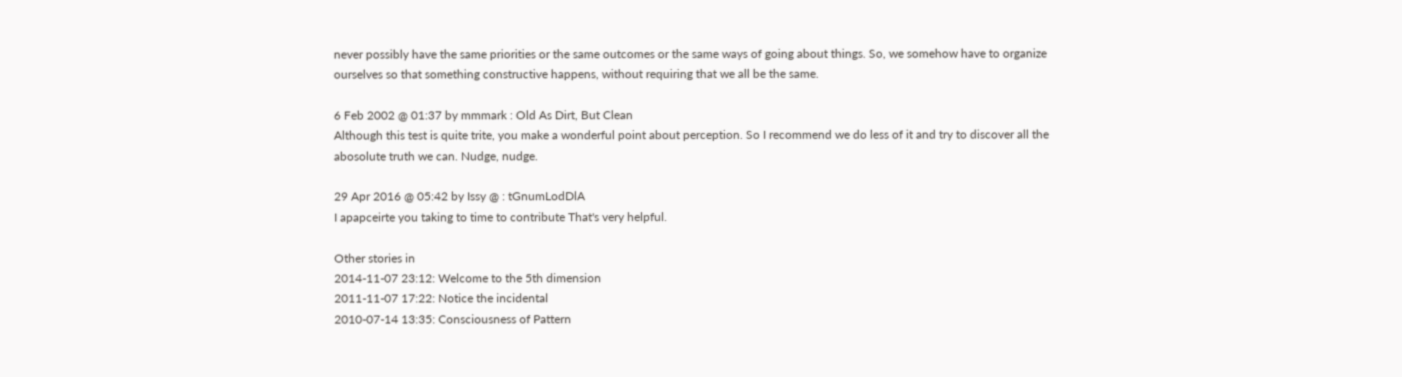never possibly have the same priorities or the same outcomes or the same ways of going about things. So, we somehow have to organize ourselves so that something constructive happens, without requiring that we all be the same.

6 Feb 2002 @ 01:37 by mmmark : Old As Dirt, But Clean
Although this test is quite trite, you make a wonderful point about perception. So I recommend we do less of it and try to discover all the abosolute truth we can. Nudge, nudge.

29 Apr 2016 @ 05:42 by Issy @ : tGnumLodDlA
I apapceirte you taking to time to contribute That's very helpful.

Other stories in
2014-11-07 23:12: Welcome to the 5th dimension
2011-11-07 17:22: Notice the incidental
2010-07-14 13:35: Consciousness of Pattern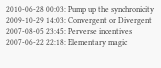2010-06-28 00:03: Pump up the synchronicity
2009-10-29 14:03: Convergent or Divergent
2007-08-05 23:45: Perverse incentives
2007-06-22 22:18: Elementary magic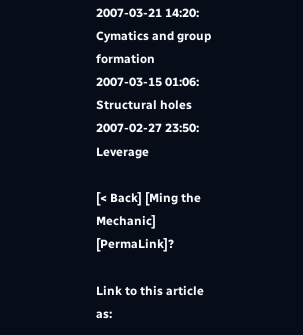2007-03-21 14:20: Cymatics and group formation
2007-03-15 01:06: Structural holes
2007-02-27 23:50: Leverage

[< Back] [Ming the Mechanic] [PermaLink]?

Link to this article as: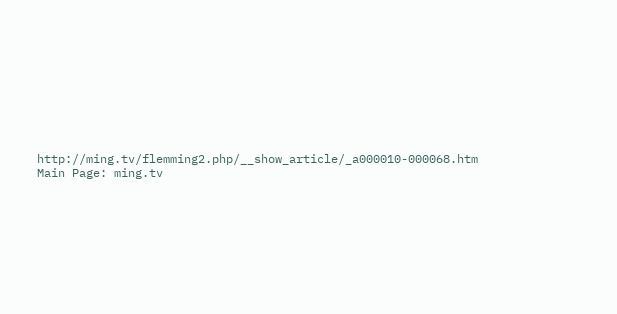http://ming.tv/flemming2.php/__show_article/_a000010-000068.htm
Main Page: ming.tv